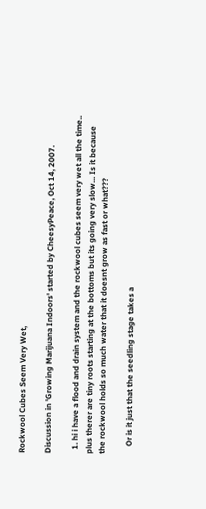Rockwool Cubes Seem Very Wet,

Discussion in 'Growing Marijuana Indoors' started by CheesyPeace, Oct 14, 2007.

  1. hi i have a flood and drain system and the rockwool cubes seem very wet all the time.. plus therer are tiny roots starting at the bottoms but its going very slow... Is it because the rockwool holds so much water that it doesnt grow as fast or what???

    Or is it just that the seedling stage takes a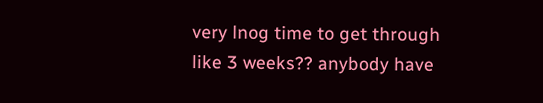very lnog time to get through like 3 weeks?? anybody have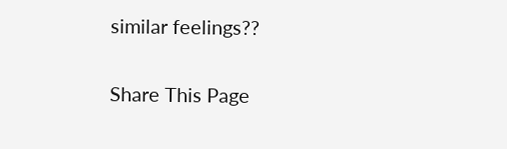similar feelings??

Share This Page